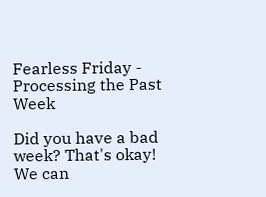Fearless Friday - Processing the Past Week

Did you have a bad week? That's okay! We can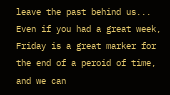leave the past behind us... Even if you had a great week, Friday is a great marker for the end of a peroid of time, and we can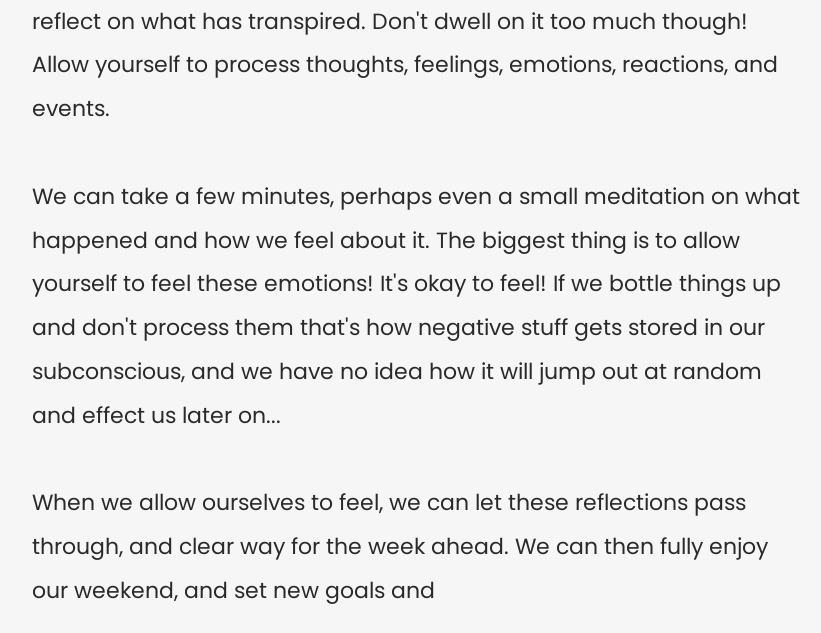reflect on what has transpired. Don't dwell on it too much though! Allow yourself to process thoughts, feelings, emotions, reactions, and events.

We can take a few minutes, perhaps even a small meditation on what happened and how we feel about it. The biggest thing is to allow yourself to feel these emotions! It's okay to feel! If we bottle things up and don't process them that's how negative stuff gets stored in our subconscious, and we have no idea how it will jump out at random and effect us later on...

When we allow ourselves to feel, we can let these reflections pass through, and clear way for the week ahead. We can then fully enjoy our weekend, and set new goals and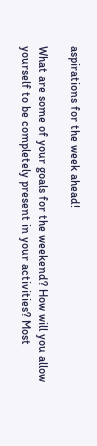aspirations for the week ahead!

What are some of your goals for the weekend? How will you allow yourself to be completely present in your activities? Most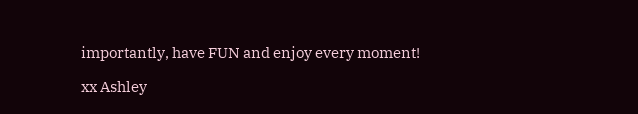importantly, have FUN and enjoy every moment!

xx Ashley